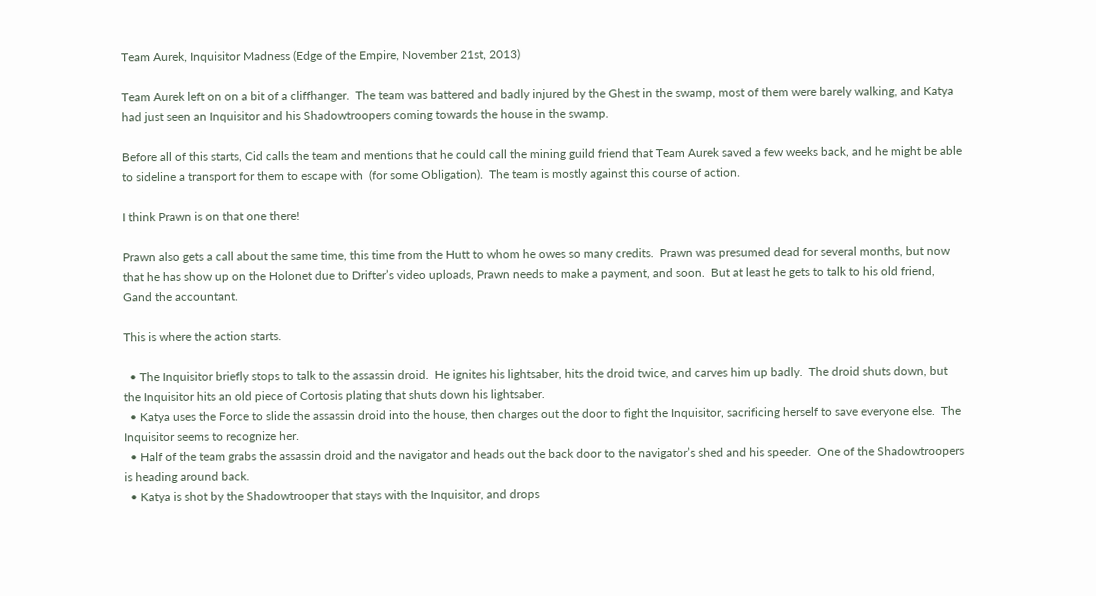Team Aurek, Inquisitor Madness (Edge of the Empire, November 21st, 2013)

Team Aurek left on on a bit of a cliffhanger.  The team was battered and badly injured by the Ghest in the swamp, most of them were barely walking, and Katya had just seen an Inquisitor and his Shadowtroopers coming towards the house in the swamp.

Before all of this starts, Cid calls the team and mentions that he could call the mining guild friend that Team Aurek saved a few weeks back, and he might be able to sideline a transport for them to escape with  (for some Obligation).  The team is mostly against this course of action.

I think Prawn is on that one there!

Prawn also gets a call about the same time, this time from the Hutt to whom he owes so many credits.  Prawn was presumed dead for several months, but now that he has show up on the Holonet due to Drifter’s video uploads, Prawn needs to make a payment, and soon.  But at least he gets to talk to his old friend, Gand the accountant.

This is where the action starts.

  • The Inquisitor briefly stops to talk to the assassin droid.  He ignites his lightsaber, hits the droid twice, and carves him up badly.  The droid shuts down, but the Inquisitor hits an old piece of Cortosis plating that shuts down his lightsaber.
  • Katya uses the Force to slide the assassin droid into the house, then charges out the door to fight the Inquisitor, sacrificing herself to save everyone else.  The Inquisitor seems to recognize her.
  • Half of the team grabs the assassin droid and the navigator and heads out the back door to the navigator’s shed and his speeder.  One of the Shadowtroopers is heading around back.
  • Katya is shot by the Shadowtrooper that stays with the Inquisitor, and drops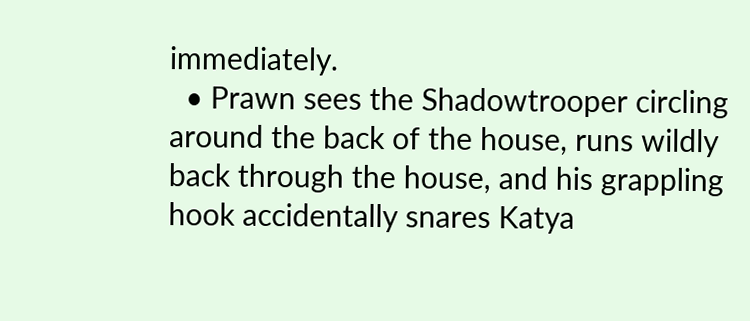immediately.
  • Prawn sees the Shadowtrooper circling around the back of the house, runs wildly back through the house, and his grappling hook accidentally snares Katya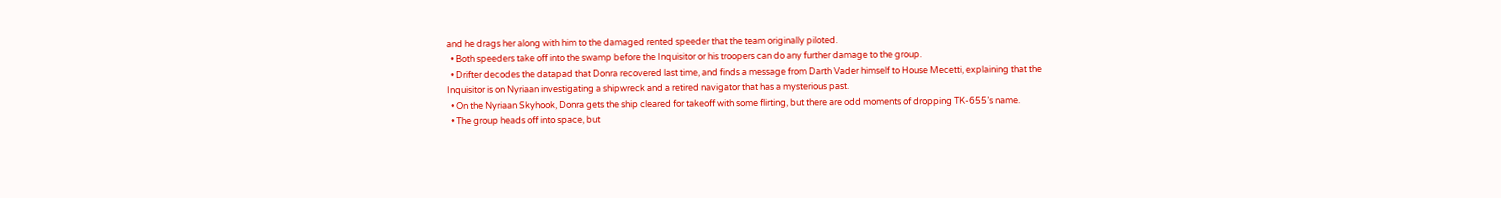and he drags her along with him to the damaged rented speeder that the team originally piloted.
  • Both speeders take off into the swamp before the Inquisitor or his troopers can do any further damage to the group.
  • Drifter decodes the datapad that Donra recovered last time, and finds a message from Darth Vader himself to House Mecetti, explaining that the Inquisitor is on Nyriaan investigating a shipwreck and a retired navigator that has a mysterious past.
  • On the Nyriaan Skyhook, Donra gets the ship cleared for takeoff with some flirting, but there are odd moments of dropping TK-655’s name.
  • The group heads off into space, but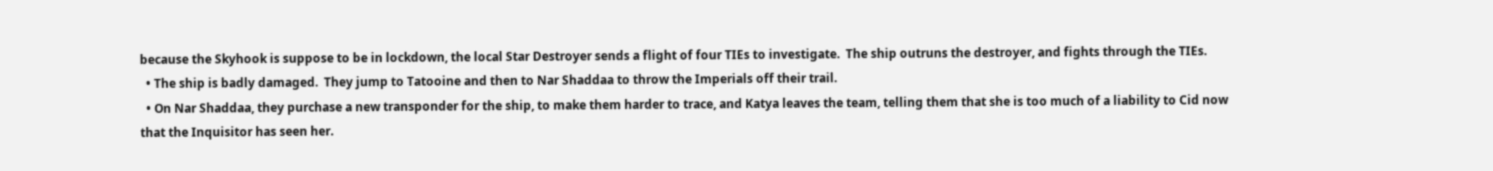because the Skyhook is suppose to be in lockdown, the local Star Destroyer sends a flight of four TIEs to investigate.  The ship outruns the destroyer, and fights through the TIEs.
  • The ship is badly damaged.  They jump to Tatooine and then to Nar Shaddaa to throw the Imperials off their trail.
  • On Nar Shaddaa, they purchase a new transponder for the ship, to make them harder to trace, and Katya leaves the team, telling them that she is too much of a liability to Cid now that the Inquisitor has seen her.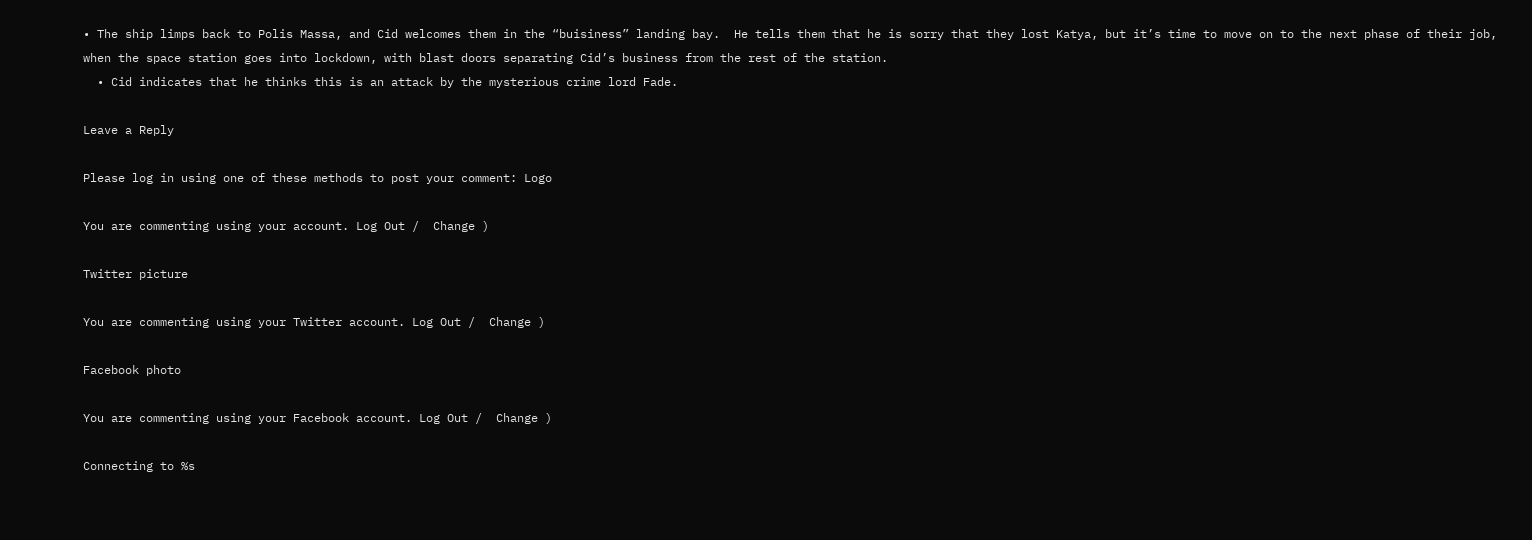• The ship limps back to Polis Massa, and Cid welcomes them in the “buisiness” landing bay.  He tells them that he is sorry that they lost Katya, but it’s time to move on to the next phase of their job, when the space station goes into lockdown, with blast doors separating Cid’s business from the rest of the station.
  • Cid indicates that he thinks this is an attack by the mysterious crime lord Fade.

Leave a Reply

Please log in using one of these methods to post your comment: Logo

You are commenting using your account. Log Out /  Change )

Twitter picture

You are commenting using your Twitter account. Log Out /  Change )

Facebook photo

You are commenting using your Facebook account. Log Out /  Change )

Connecting to %s